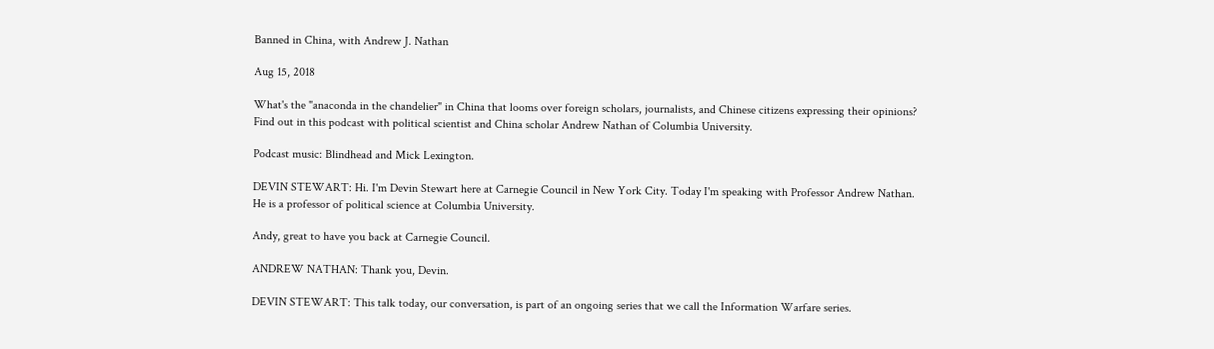Banned in China, with Andrew J. Nathan

Aug 15, 2018

What's the "anaconda in the chandelier" in China that looms over foreign scholars, journalists, and Chinese citizens expressing their opinions? Find out in this podcast with political scientist and China scholar Andrew Nathan of Columbia University.

Podcast music: Blindhead and Mick Lexington.

DEVIN STEWART: Hi. I'm Devin Stewart here at Carnegie Council in New York City. Today I'm speaking with Professor Andrew Nathan. He is a professor of political science at Columbia University.

Andy, great to have you back at Carnegie Council.

ANDREW NATHAN: Thank you, Devin.

DEVIN STEWART: This talk today, our conversation, is part of an ongoing series that we call the Information Warfare series.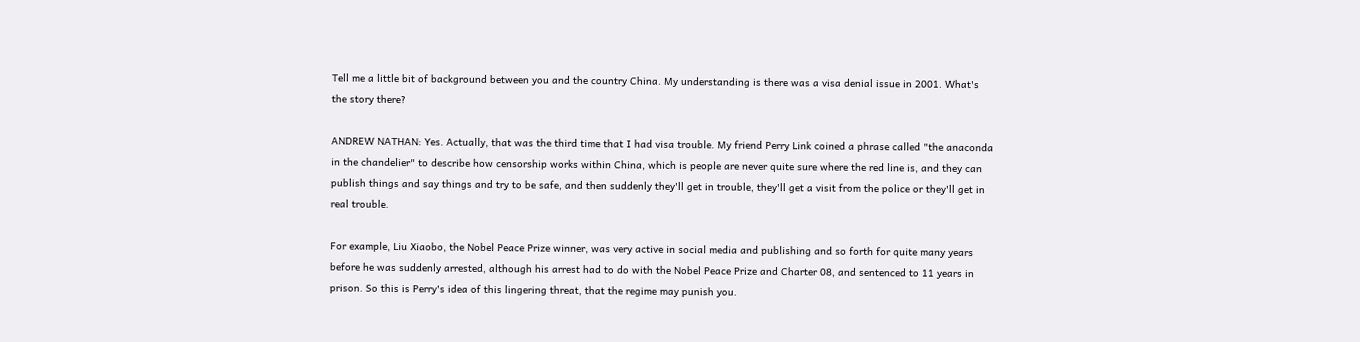Tell me a little bit of background between you and the country China. My understanding is there was a visa denial issue in 2001. What's the story there?

ANDREW NATHAN: Yes. Actually, that was the third time that I had visa trouble. My friend Perry Link coined a phrase called "the anaconda in the chandelier" to describe how censorship works within China, which is people are never quite sure where the red line is, and they can publish things and say things and try to be safe, and then suddenly they'll get in trouble, they'll get a visit from the police or they'll get in real trouble.

For example, Liu Xiaobo, the Nobel Peace Prize winner, was very active in social media and publishing and so forth for quite many years before he was suddenly arrested, although his arrest had to do with the Nobel Peace Prize and Charter 08, and sentenced to 11 years in prison. So this is Perry's idea of this lingering threat, that the regime may punish you.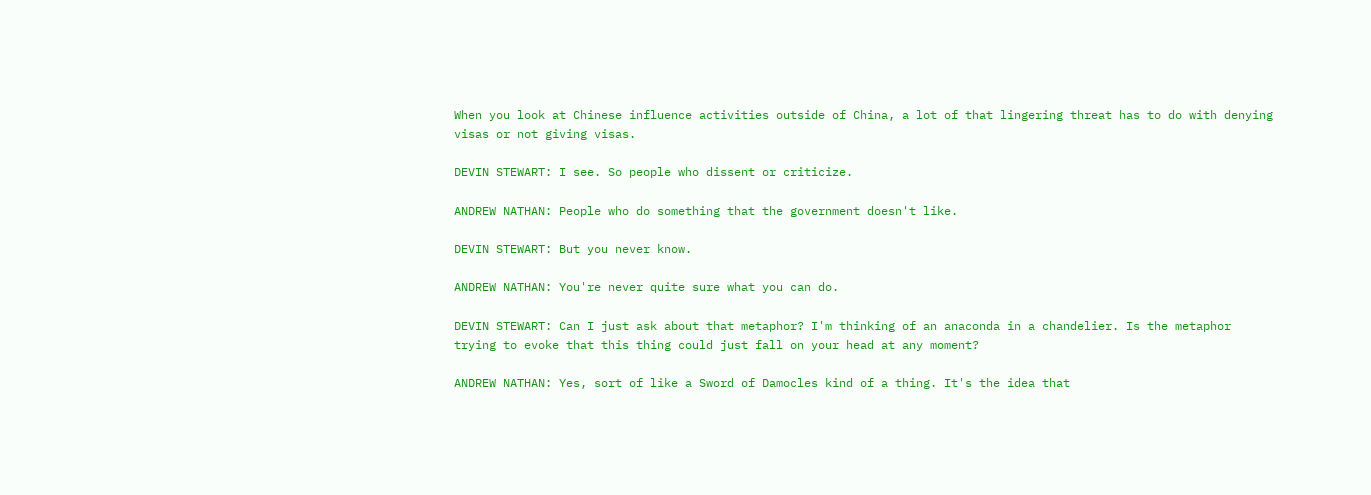When you look at Chinese influence activities outside of China, a lot of that lingering threat has to do with denying visas or not giving visas.

DEVIN STEWART: I see. So people who dissent or criticize.

ANDREW NATHAN: People who do something that the government doesn't like.

DEVIN STEWART: But you never know.

ANDREW NATHAN: You're never quite sure what you can do.

DEVIN STEWART: Can I just ask about that metaphor? I'm thinking of an anaconda in a chandelier. Is the metaphor trying to evoke that this thing could just fall on your head at any moment?

ANDREW NATHAN: Yes, sort of like a Sword of Damocles kind of a thing. It's the idea that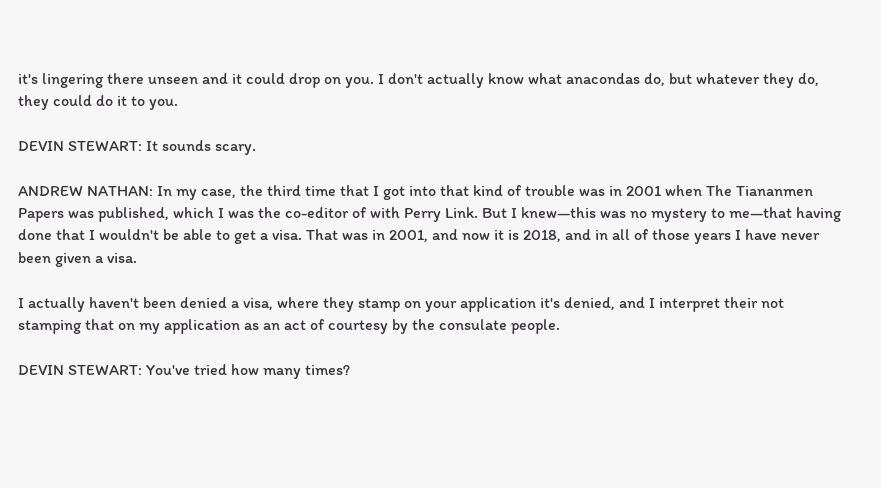it's lingering there unseen and it could drop on you. I don't actually know what anacondas do, but whatever they do, they could do it to you.

DEVIN STEWART: It sounds scary.

ANDREW NATHAN: In my case, the third time that I got into that kind of trouble was in 2001 when The Tiananmen Papers was published, which I was the co-editor of with Perry Link. But I knew—this was no mystery to me—that having done that I wouldn't be able to get a visa. That was in 2001, and now it is 2018, and in all of those years I have never been given a visa.

I actually haven't been denied a visa, where they stamp on your application it's denied, and I interpret their not stamping that on my application as an act of courtesy by the consulate people.

DEVIN STEWART: You've tried how many times?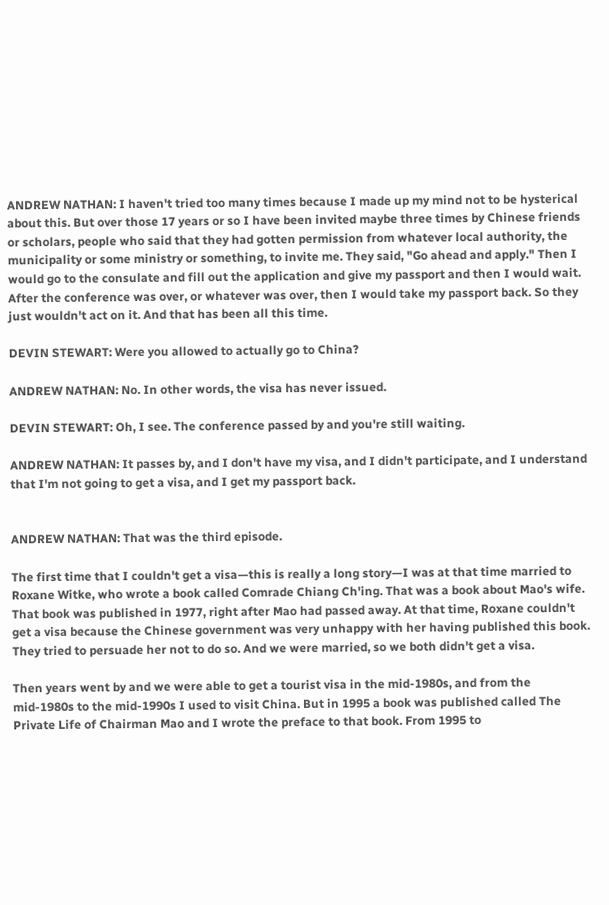ANDREW NATHAN: I haven't tried too many times because I made up my mind not to be hysterical about this. But over those 17 years or so I have been invited maybe three times by Chinese friends or scholars, people who said that they had gotten permission from whatever local authority, the municipality or some ministry or something, to invite me. They said, "Go ahead and apply." Then I would go to the consulate and fill out the application and give my passport and then I would wait. After the conference was over, or whatever was over, then I would take my passport back. So they just wouldn't act on it. And that has been all this time.

DEVIN STEWART: Were you allowed to actually go to China?

ANDREW NATHAN: No. In other words, the visa has never issued.

DEVIN STEWART: Oh, I see. The conference passed by and you're still waiting.

ANDREW NATHAN: It passes by, and I don't have my visa, and I didn't participate, and I understand that I'm not going to get a visa, and I get my passport back.


ANDREW NATHAN: That was the third episode.

The first time that I couldn't get a visa—this is really a long story—I was at that time married to Roxane Witke, who wrote a book called Comrade Chiang Ch'ing. That was a book about Mao's wife. That book was published in 1977, right after Mao had passed away. At that time, Roxane couldn't get a visa because the Chinese government was very unhappy with her having published this book. They tried to persuade her not to do so. And we were married, so we both didn't get a visa.

Then years went by and we were able to get a tourist visa in the mid-1980s, and from the mid-1980s to the mid-1990s I used to visit China. But in 1995 a book was published called The Private Life of Chairman Mao and I wrote the preface to that book. From 1995 to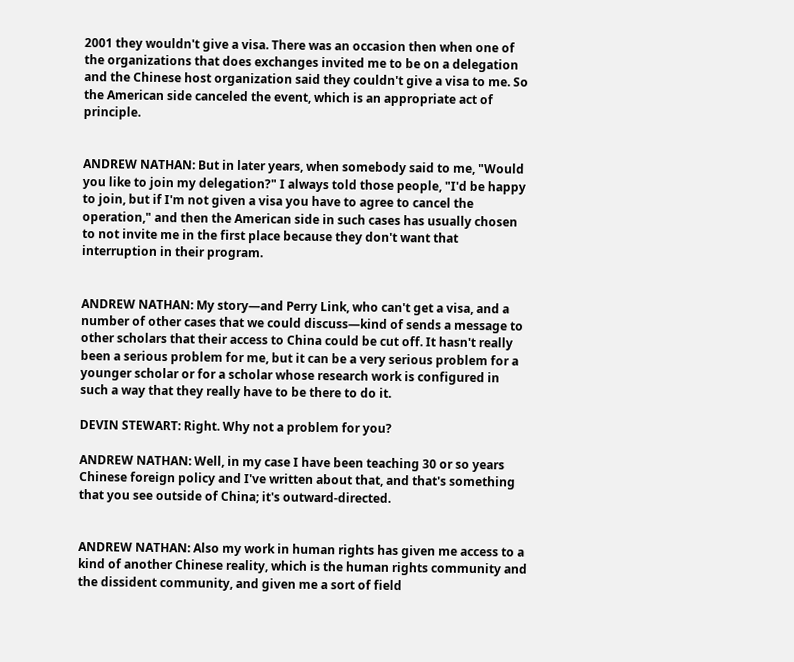2001 they wouldn't give a visa. There was an occasion then when one of the organizations that does exchanges invited me to be on a delegation and the Chinese host organization said they couldn't give a visa to me. So the American side canceled the event, which is an appropriate act of principle.


ANDREW NATHAN: But in later years, when somebody said to me, "Would you like to join my delegation?" I always told those people, "I'd be happy to join, but if I'm not given a visa you have to agree to cancel the operation," and then the American side in such cases has usually chosen to not invite me in the first place because they don't want that interruption in their program.


ANDREW NATHAN: My story—and Perry Link, who can't get a visa, and a number of other cases that we could discuss—kind of sends a message to other scholars that their access to China could be cut off. It hasn't really been a serious problem for me, but it can be a very serious problem for a younger scholar or for a scholar whose research work is configured in such a way that they really have to be there to do it.

DEVIN STEWART: Right. Why not a problem for you?

ANDREW NATHAN: Well, in my case I have been teaching 30 or so years Chinese foreign policy and I've written about that, and that's something that you see outside of China; it's outward-directed.


ANDREW NATHAN: Also my work in human rights has given me access to a kind of another Chinese reality, which is the human rights community and the dissident community, and given me a sort of field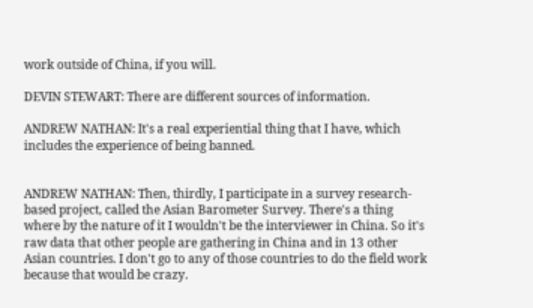work outside of China, if you will.

DEVIN STEWART: There are different sources of information.

ANDREW NATHAN: It's a real experiential thing that I have, which includes the experience of being banned.


ANDREW NATHAN: Then, thirdly, I participate in a survey research-based project, called the Asian Barometer Survey. There's a thing where by the nature of it I wouldn't be the interviewer in China. So it's raw data that other people are gathering in China and in 13 other Asian countries. I don't go to any of those countries to do the field work because that would be crazy.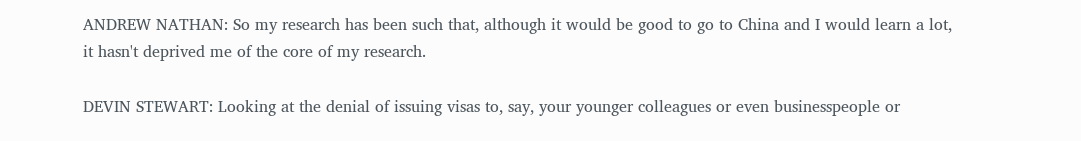ANDREW NATHAN: So my research has been such that, although it would be good to go to China and I would learn a lot, it hasn't deprived me of the core of my research.

DEVIN STEWART: Looking at the denial of issuing visas to, say, your younger colleagues or even businesspeople or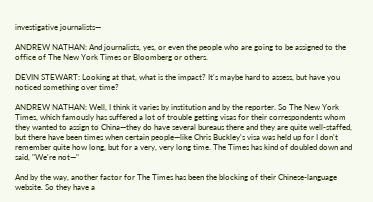investigative journalists—

ANDREW NATHAN: And journalists, yes, or even the people who are going to be assigned to the office of The New York Times or Bloomberg or others.

DEVIN STEWART: Looking at that, what is the impact? It's maybe hard to assess, but have you noticed something over time?

ANDREW NATHAN: Well, I think it varies by institution and by the reporter. So The New York Times, which famously has suffered a lot of trouble getting visas for their correspondents whom they wanted to assign to China—they do have several bureaus there and they are quite well-staffed, but there have been times when certain people—like Chris Buckley's visa was held up for I don't remember quite how long, but for a very, very long time. The Times has kind of doubled down and said, "We're not—"

And by the way, another factor for The Times has been the blocking of their Chinese-language website. So they have a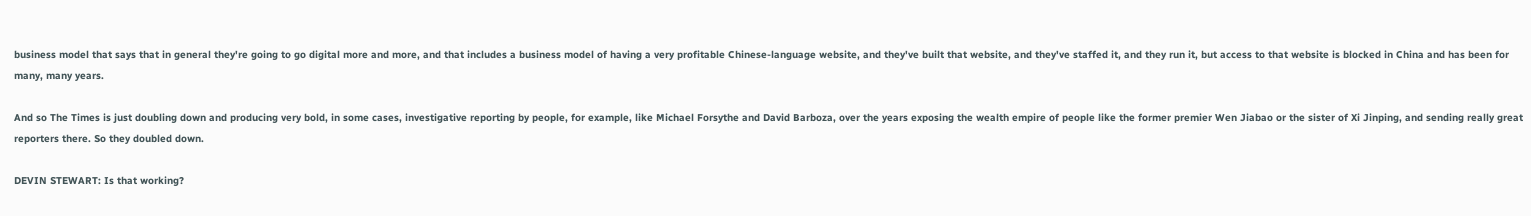business model that says that in general they're going to go digital more and more, and that includes a business model of having a very profitable Chinese-language website, and they've built that website, and they've staffed it, and they run it, but access to that website is blocked in China and has been for many, many years.

And so The Times is just doubling down and producing very bold, in some cases, investigative reporting by people, for example, like Michael Forsythe and David Barboza, over the years exposing the wealth empire of people like the former premier Wen Jiabao or the sister of Xi Jinping, and sending really great reporters there. So they doubled down.

DEVIN STEWART: Is that working?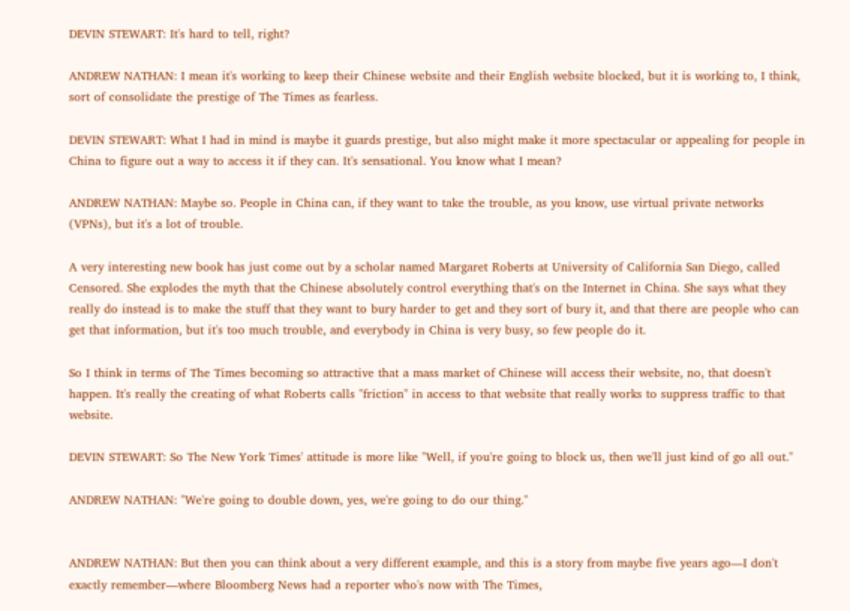DEVIN STEWART: It's hard to tell, right?

ANDREW NATHAN: I mean it's working to keep their Chinese website and their English website blocked, but it is working to, I think, sort of consolidate the prestige of The Times as fearless.

DEVIN STEWART: What I had in mind is maybe it guards prestige, but also might make it more spectacular or appealing for people in China to figure out a way to access it if they can. It's sensational. You know what I mean?

ANDREW NATHAN: Maybe so. People in China can, if they want to take the trouble, as you know, use virtual private networks (VPNs), but it's a lot of trouble.

A very interesting new book has just come out by a scholar named Margaret Roberts at University of California San Diego, called Censored. She explodes the myth that the Chinese absolutely control everything that's on the Internet in China. She says what they really do instead is to make the stuff that they want to bury harder to get and they sort of bury it, and that there are people who can get that information, but it's too much trouble, and everybody in China is very busy, so few people do it.

So I think in terms of The Times becoming so attractive that a mass market of Chinese will access their website, no, that doesn't happen. It's really the creating of what Roberts calls "friction" in access to that website that really works to suppress traffic to that website.

DEVIN STEWART: So The New York Times' attitude is more like "Well, if you're going to block us, then we'll just kind of go all out."

ANDREW NATHAN: "We're going to double down, yes, we're going to do our thing."


ANDREW NATHAN: But then you can think about a very different example, and this is a story from maybe five years ago—I don't exactly remember—where Bloomberg News had a reporter who's now with The Times,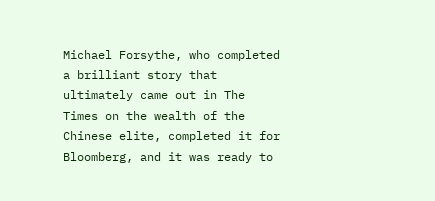Michael Forsythe, who completed a brilliant story that ultimately came out in The Times on the wealth of the Chinese elite, completed it for Bloomberg, and it was ready to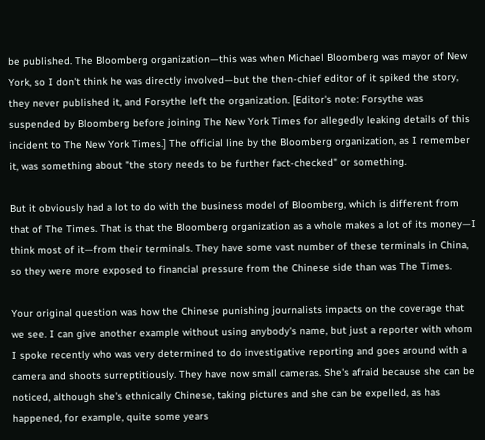be published. The Bloomberg organization—this was when Michael Bloomberg was mayor of New York, so I don't think he was directly involved—but the then-chief editor of it spiked the story, they never published it, and Forsythe left the organization. [Editor's note: Forsythe was suspended by Bloomberg before joining The New York Times for allegedly leaking details of this incident to The New York Times.] The official line by the Bloomberg organization, as I remember it, was something about "the story needs to be further fact-checked" or something.

But it obviously had a lot to do with the business model of Bloomberg, which is different from that of The Times. That is that the Bloomberg organization as a whole makes a lot of its money—I think most of it—from their terminals. They have some vast number of these terminals in China, so they were more exposed to financial pressure from the Chinese side than was The Times.

Your original question was how the Chinese punishing journalists impacts on the coverage that we see. I can give another example without using anybody's name, but just a reporter with whom I spoke recently who was very determined to do investigative reporting and goes around with a camera and shoots surreptitiously. They have now small cameras. She's afraid because she can be noticed, although she's ethnically Chinese, taking pictures and she can be expelled, as has happened, for example, quite some years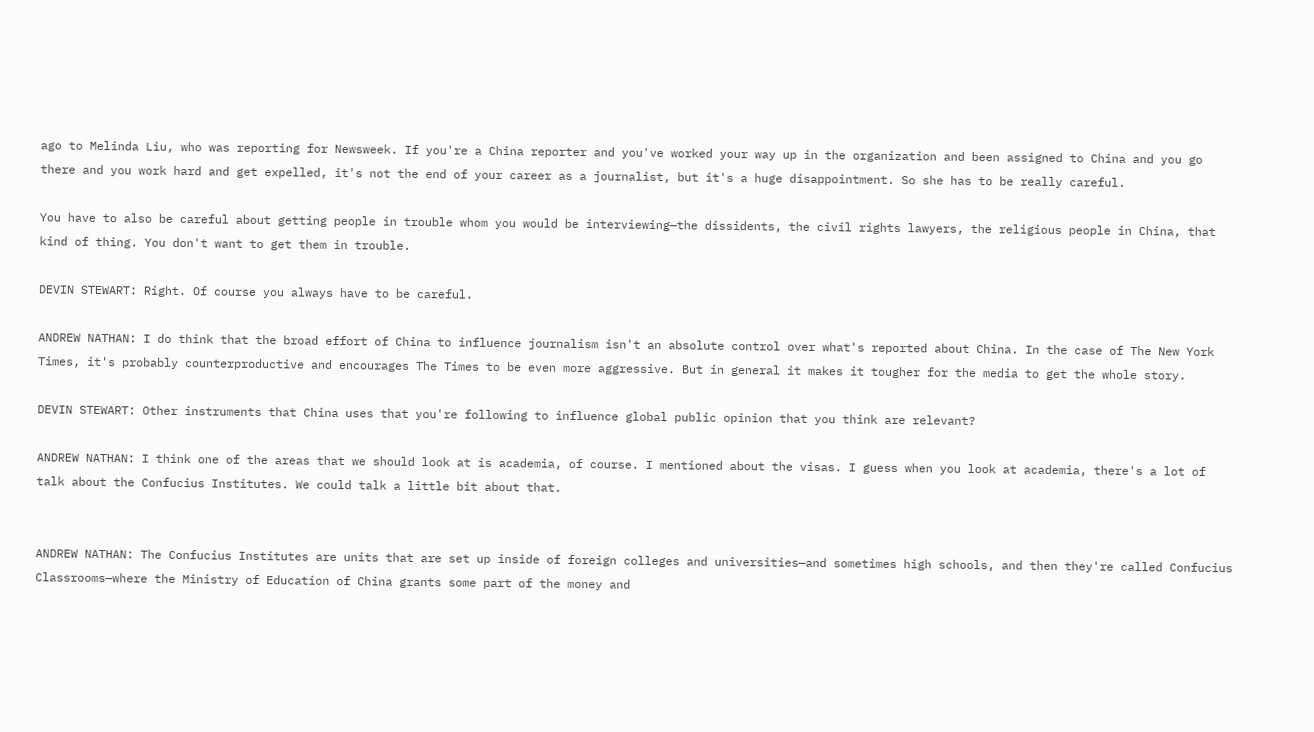ago to Melinda Liu, who was reporting for Newsweek. If you're a China reporter and you've worked your way up in the organization and been assigned to China and you go there and you work hard and get expelled, it's not the end of your career as a journalist, but it's a huge disappointment. So she has to be really careful.

You have to also be careful about getting people in trouble whom you would be interviewing—the dissidents, the civil rights lawyers, the religious people in China, that kind of thing. You don't want to get them in trouble.

DEVIN STEWART: Right. Of course you always have to be careful.

ANDREW NATHAN: I do think that the broad effort of China to influence journalism isn't an absolute control over what's reported about China. In the case of The New York Times, it's probably counterproductive and encourages The Times to be even more aggressive. But in general it makes it tougher for the media to get the whole story.

DEVIN STEWART: Other instruments that China uses that you're following to influence global public opinion that you think are relevant?

ANDREW NATHAN: I think one of the areas that we should look at is academia, of course. I mentioned about the visas. I guess when you look at academia, there's a lot of talk about the Confucius Institutes. We could talk a little bit about that.


ANDREW NATHAN: The Confucius Institutes are units that are set up inside of foreign colleges and universities—and sometimes high schools, and then they're called Confucius Classrooms—where the Ministry of Education of China grants some part of the money and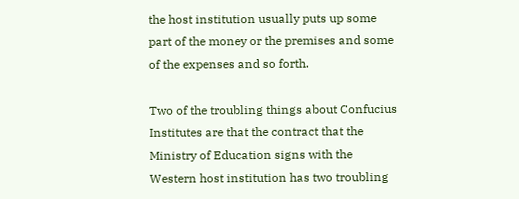the host institution usually puts up some part of the money or the premises and some of the expenses and so forth.

Two of the troubling things about Confucius Institutes are that the contract that the Ministry of Education signs with the Western host institution has two troubling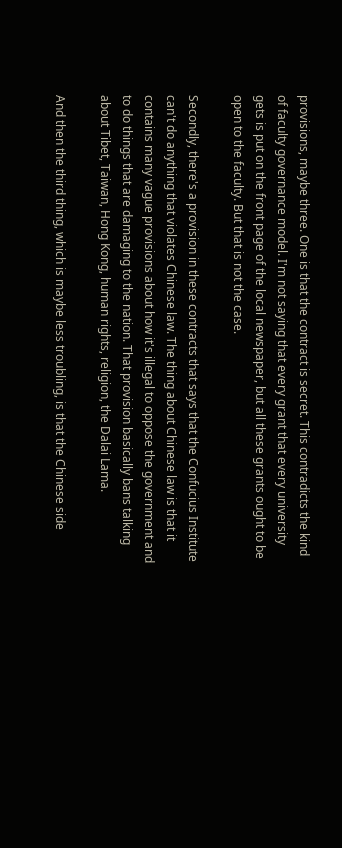provisions, maybe three. One is that the contract is secret. This contradicts the kind of faculty governance model. I'm not saying that every grant that every university gets is put on the front page of the local newspaper, but all these grants ought to be open to the faculty. But that is not the case.

Secondly, there's a provision in these contracts that says that the Confucius Institute can't do anything that violates Chinese law. The thing about Chinese law is that it contains many vague provisions about how it's illegal to oppose the government and to do things that are damaging to the nation. That provision basically bans talking about Tibet, Taiwan, Hong Kong, human rights, religion, the Dalai Lama.

And then the third thing, which is maybe less troubling, is that the Chinese side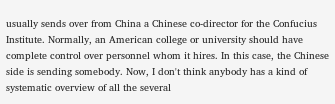usually sends over from China a Chinese co-director for the Confucius Institute. Normally, an American college or university should have complete control over personnel whom it hires. In this case, the Chinese side is sending somebody. Now, I don't think anybody has a kind of systematic overview of all the several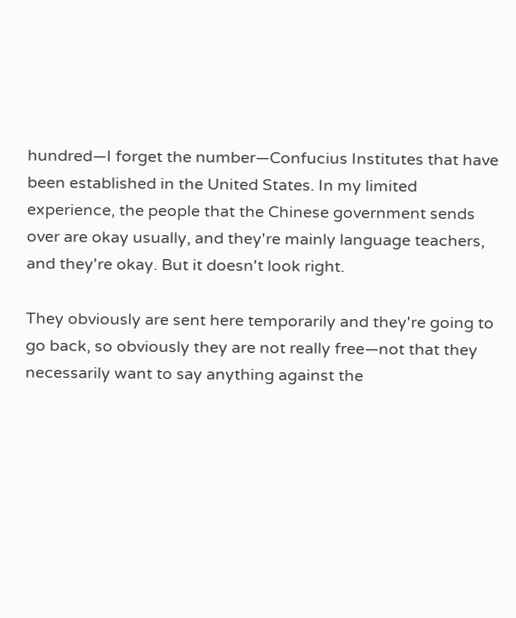hundred—I forget the number—Confucius Institutes that have been established in the United States. In my limited experience, the people that the Chinese government sends over are okay usually, and they're mainly language teachers, and they're okay. But it doesn't look right.

They obviously are sent here temporarily and they're going to go back, so obviously they are not really free—not that they necessarily want to say anything against the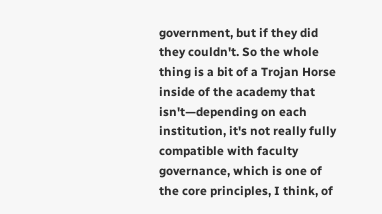government, but if they did they couldn't. So the whole thing is a bit of a Trojan Horse inside of the academy that isn't—depending on each institution, it's not really fully compatible with faculty governance, which is one of the core principles, I think, of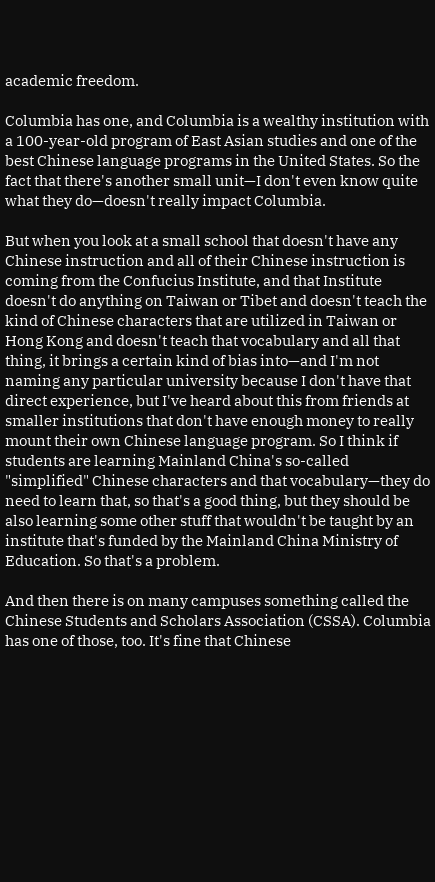academic freedom.

Columbia has one, and Columbia is a wealthy institution with a 100-year-old program of East Asian studies and one of the best Chinese language programs in the United States. So the fact that there's another small unit—I don't even know quite what they do—doesn't really impact Columbia.

But when you look at a small school that doesn't have any Chinese instruction and all of their Chinese instruction is coming from the Confucius Institute, and that Institute doesn't do anything on Taiwan or Tibet and doesn't teach the kind of Chinese characters that are utilized in Taiwan or Hong Kong and doesn't teach that vocabulary and all that thing, it brings a certain kind of bias into—and I'm not naming any particular university because I don't have that direct experience, but I've heard about this from friends at smaller institutions that don't have enough money to really mount their own Chinese language program. So I think if students are learning Mainland China's so-called "simplified" Chinese characters and that vocabulary—they do need to learn that, so that's a good thing, but they should be also learning some other stuff that wouldn't be taught by an institute that's funded by the Mainland China Ministry of Education. So that's a problem.

And then there is on many campuses something called the Chinese Students and Scholars Association (CSSA). Columbia has one of those, too. It's fine that Chinese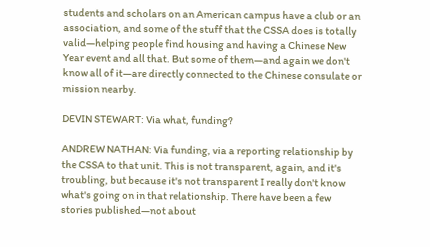students and scholars on an American campus have a club or an association, and some of the stuff that the CSSA does is totally valid—helping people find housing and having a Chinese New Year event and all that. But some of them—and again we don't know all of it—are directly connected to the Chinese consulate or mission nearby.

DEVIN STEWART: Via what, funding?

ANDREW NATHAN: Via funding, via a reporting relationship by the CSSA to that unit. This is not transparent, again, and it's troubling, but because it's not transparent I really don't know what's going on in that relationship. There have been a few stories published—not about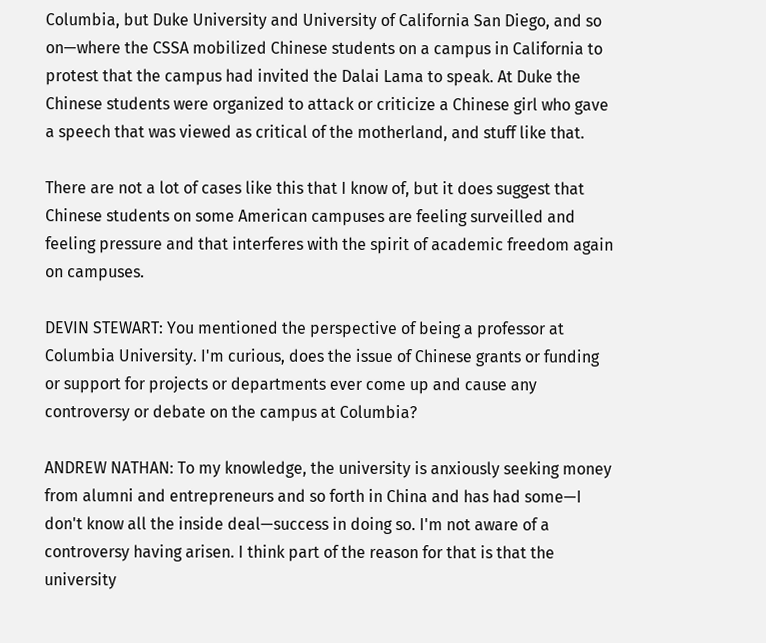Columbia, but Duke University and University of California San Diego, and so on—where the CSSA mobilized Chinese students on a campus in California to protest that the campus had invited the Dalai Lama to speak. At Duke the Chinese students were organized to attack or criticize a Chinese girl who gave a speech that was viewed as critical of the motherland, and stuff like that.

There are not a lot of cases like this that I know of, but it does suggest that Chinese students on some American campuses are feeling surveilled and feeling pressure and that interferes with the spirit of academic freedom again on campuses.

DEVIN STEWART: You mentioned the perspective of being a professor at Columbia University. I'm curious, does the issue of Chinese grants or funding or support for projects or departments ever come up and cause any controversy or debate on the campus at Columbia?

ANDREW NATHAN: To my knowledge, the university is anxiously seeking money from alumni and entrepreneurs and so forth in China and has had some—I don't know all the inside deal—success in doing so. I'm not aware of a controversy having arisen. I think part of the reason for that is that the university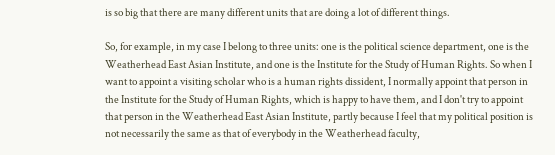is so big that there are many different units that are doing a lot of different things.

So, for example, in my case I belong to three units: one is the political science department, one is the Weatherhead East Asian Institute, and one is the Institute for the Study of Human Rights. So when I want to appoint a visiting scholar who is a human rights dissident, I normally appoint that person in the Institute for the Study of Human Rights, which is happy to have them, and I don't try to appoint that person in the Weatherhead East Asian Institute, partly because I feel that my political position is not necessarily the same as that of everybody in the Weatherhead faculty,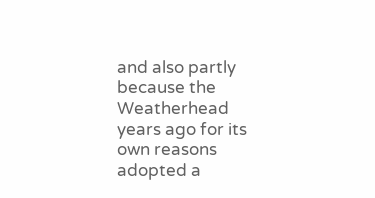and also partly because the Weatherhead years ago for its own reasons adopted a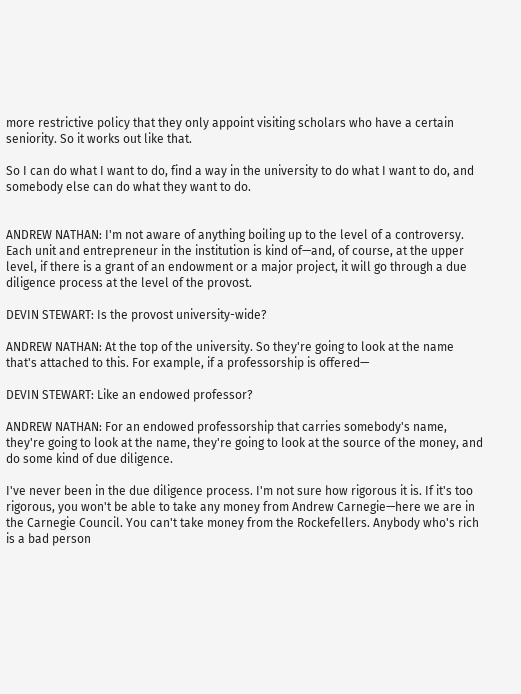more restrictive policy that they only appoint visiting scholars who have a certain seniority. So it works out like that.

So I can do what I want to do, find a way in the university to do what I want to do, and somebody else can do what they want to do.


ANDREW NATHAN: I'm not aware of anything boiling up to the level of a controversy. Each unit and entrepreneur in the institution is kind of—and, of course, at the upper level, if there is a grant of an endowment or a major project, it will go through a due diligence process at the level of the provost.

DEVIN STEWART: Is the provost university-wide?

ANDREW NATHAN: At the top of the university. So they're going to look at the name that's attached to this. For example, if a professorship is offered—

DEVIN STEWART: Like an endowed professor?

ANDREW NATHAN: For an endowed professorship that carries somebody's name, they're going to look at the name, they're going to look at the source of the money, and do some kind of due diligence.

I've never been in the due diligence process. I'm not sure how rigorous it is. If it's too rigorous, you won't be able to take any money from Andrew Carnegie—here we are in the Carnegie Council. You can't take money from the Rockefellers. Anybody who's rich is a bad person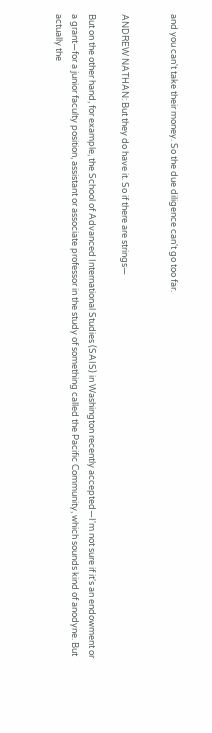and you can't take their money. So the due diligence can't go too far.


ANDREW NATHAN: But they do have it. So if there are strings—

But on the other hand, for example, the School of Advanced International Studies (SAIS) in Washington recently accepted—I'm not sure if it's an endowment or a grant—for a junior faculty position, assistant or associate professor in the study of something called the Pacific Community, which sounds kind of anodyne. But actually the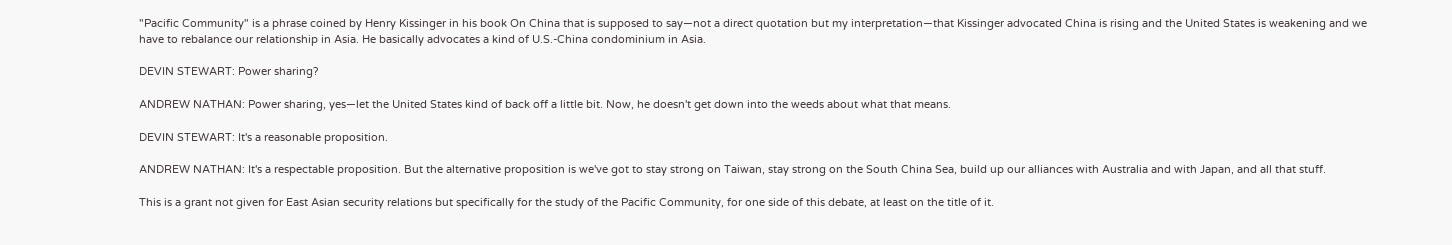"Pacific Community" is a phrase coined by Henry Kissinger in his book On China that is supposed to say—not a direct quotation but my interpretation—that Kissinger advocated China is rising and the United States is weakening and we have to rebalance our relationship in Asia. He basically advocates a kind of U.S.-China condominium in Asia.

DEVIN STEWART: Power sharing?

ANDREW NATHAN: Power sharing, yes—let the United States kind of back off a little bit. Now, he doesn't get down into the weeds about what that means.

DEVIN STEWART: It's a reasonable proposition.

ANDREW NATHAN: It's a respectable proposition. But the alternative proposition is we've got to stay strong on Taiwan, stay strong on the South China Sea, build up our alliances with Australia and with Japan, and all that stuff.

This is a grant not given for East Asian security relations but specifically for the study of the Pacific Community, for one side of this debate, at least on the title of it.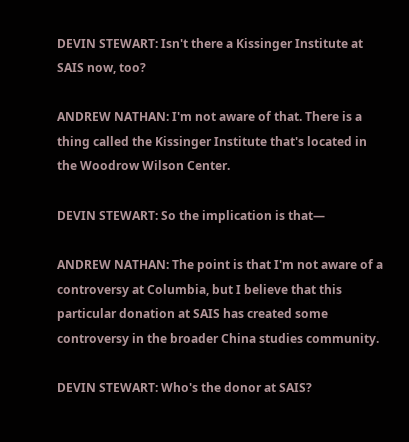DEVIN STEWART: Isn't there a Kissinger Institute at SAIS now, too?

ANDREW NATHAN: I'm not aware of that. There is a thing called the Kissinger Institute that's located in the Woodrow Wilson Center.

DEVIN STEWART: So the implication is that—

ANDREW NATHAN: The point is that I'm not aware of a controversy at Columbia, but I believe that this particular donation at SAIS has created some controversy in the broader China studies community.

DEVIN STEWART: Who's the donor at SAIS?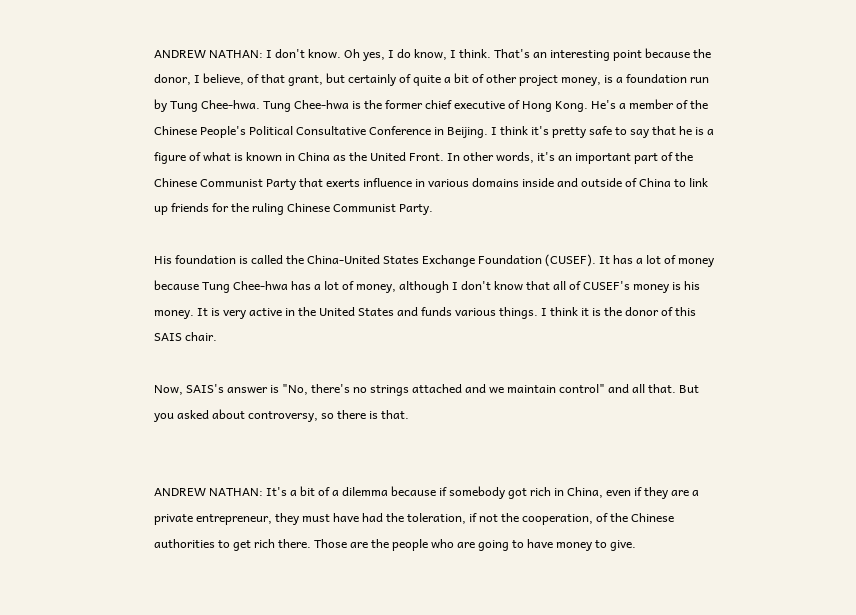ANDREW NATHAN: I don't know. Oh yes, I do know, I think. That's an interesting point because the donor, I believe, of that grant, but certainly of quite a bit of other project money, is a foundation run by Tung Chee-hwa. Tung Chee-hwa is the former chief executive of Hong Kong. He's a member of the Chinese People's Political Consultative Conference in Beijing. I think it's pretty safe to say that he is a figure of what is known in China as the United Front. In other words, it's an important part of the Chinese Communist Party that exerts influence in various domains inside and outside of China to link up friends for the ruling Chinese Communist Party.

His foundation is called the China-United States Exchange Foundation (CUSEF). It has a lot of money because Tung Chee-hwa has a lot of money, although I don't know that all of CUSEF's money is his money. It is very active in the United States and funds various things. I think it is the donor of this SAIS chair.

Now, SAIS's answer is "No, there's no strings attached and we maintain control" and all that. But you asked about controversy, so there is that.


ANDREW NATHAN: It's a bit of a dilemma because if somebody got rich in China, even if they are a private entrepreneur, they must have had the toleration, if not the cooperation, of the Chinese authorities to get rich there. Those are the people who are going to have money to give.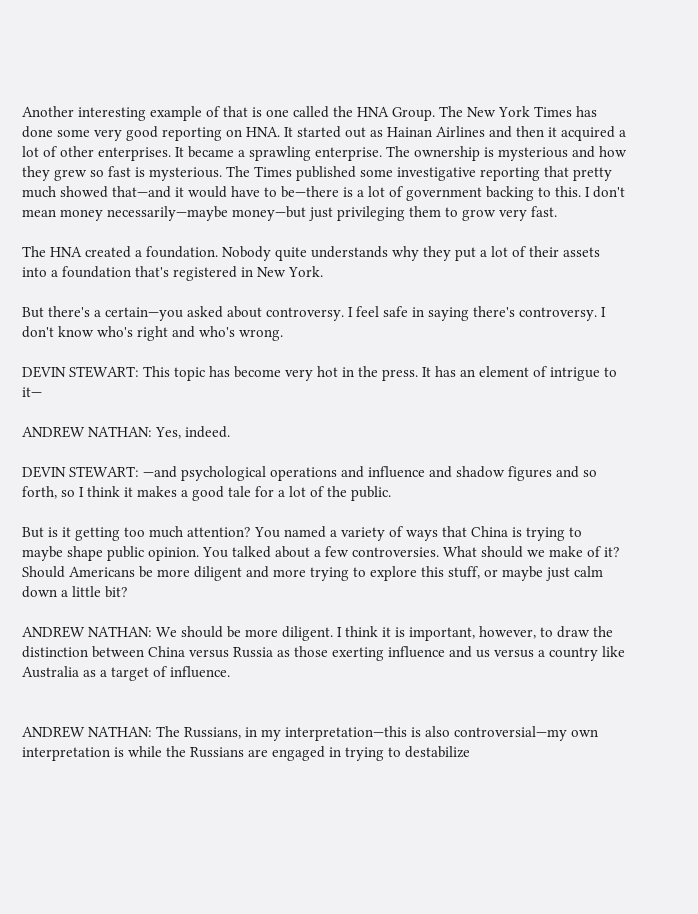Another interesting example of that is one called the HNA Group. The New York Times has done some very good reporting on HNA. It started out as Hainan Airlines and then it acquired a lot of other enterprises. It became a sprawling enterprise. The ownership is mysterious and how they grew so fast is mysterious. The Times published some investigative reporting that pretty much showed that—and it would have to be—there is a lot of government backing to this. I don't mean money necessarily—maybe money—but just privileging them to grow very fast.

The HNA created a foundation. Nobody quite understands why they put a lot of their assets into a foundation that's registered in New York.

But there's a certain—you asked about controversy. I feel safe in saying there's controversy. I don't know who's right and who's wrong.

DEVIN STEWART: This topic has become very hot in the press. It has an element of intrigue to it—

ANDREW NATHAN: Yes, indeed.

DEVIN STEWART: —and psychological operations and influence and shadow figures and so forth, so I think it makes a good tale for a lot of the public.

But is it getting too much attention? You named a variety of ways that China is trying to maybe shape public opinion. You talked about a few controversies. What should we make of it? Should Americans be more diligent and more trying to explore this stuff, or maybe just calm down a little bit?

ANDREW NATHAN: We should be more diligent. I think it is important, however, to draw the distinction between China versus Russia as those exerting influence and us versus a country like Australia as a target of influence.


ANDREW NATHAN: The Russians, in my interpretation—this is also controversial—my own interpretation is while the Russians are engaged in trying to destabilize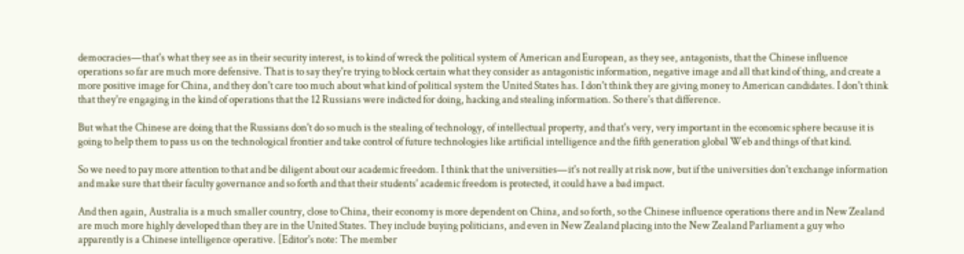democracies—that's what they see as in their security interest, is to kind of wreck the political system of American and European, as they see, antagonists, that the Chinese influence operations so far are much more defensive. That is to say they're trying to block certain what they consider as antagonistic information, negative image and all that kind of thing, and create a more positive image for China, and they don't care too much about what kind of political system the United States has. I don't think they are giving money to American candidates. I don't think that they're engaging in the kind of operations that the 12 Russians were indicted for doing, hacking and stealing information. So there's that difference.

But what the Chinese are doing that the Russians don't do so much is the stealing of technology, of intellectual property, and that's very, very important in the economic sphere because it is going to help them to pass us on the technological frontier and take control of future technologies like artificial intelligence and the fifth generation global Web and things of that kind.

So we need to pay more attention to that and be diligent about our academic freedom. I think that the universities—it's not really at risk now, but if the universities don't exchange information and make sure that their faculty governance and so forth and that their students' academic freedom is protected, it could have a bad impact.

And then again, Australia is a much smaller country, close to China, their economy is more dependent on China, and so forth, so the Chinese influence operations there and in New Zealand are much more highly developed than they are in the United States. They include buying politicians, and even in New Zealand placing into the New Zealand Parliament a guy who apparently is a Chinese intelligence operative. [Editor's note: The member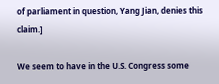of parliament in question, Yang Jian, denies this claim.]

We seem to have in the U.S. Congress some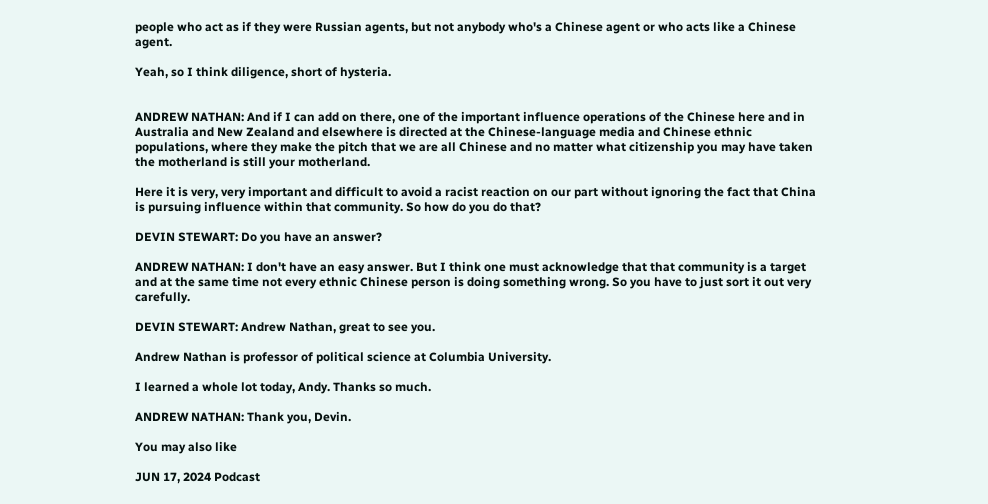people who act as if they were Russian agents, but not anybody who's a Chinese agent or who acts like a Chinese agent.

Yeah, so I think diligence, short of hysteria.


ANDREW NATHAN: And if I can add on there, one of the important influence operations of the Chinese here and in Australia and New Zealand and elsewhere is directed at the Chinese-language media and Chinese ethnic populations, where they make the pitch that we are all Chinese and no matter what citizenship you may have taken the motherland is still your motherland.

Here it is very, very important and difficult to avoid a racist reaction on our part without ignoring the fact that China is pursuing influence within that community. So how do you do that?

DEVIN STEWART: Do you have an answer?

ANDREW NATHAN: I don't have an easy answer. But I think one must acknowledge that that community is a target and at the same time not every ethnic Chinese person is doing something wrong. So you have to just sort it out very carefully.

DEVIN STEWART: Andrew Nathan, great to see you.

Andrew Nathan is professor of political science at Columbia University.

I learned a whole lot today, Andy. Thanks so much.

ANDREW NATHAN: Thank you, Devin.

You may also like

JUN 17, 2024 Podcast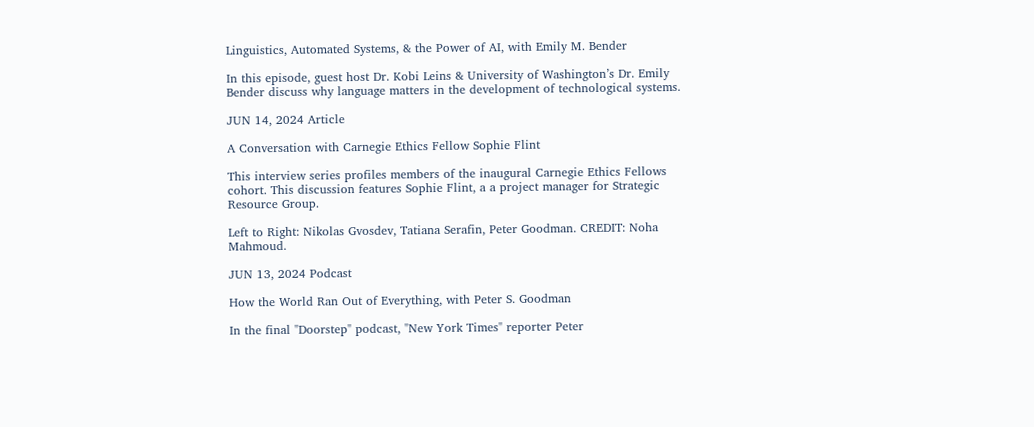Linguistics, Automated Systems, & the Power of AI, with Emily M. Bender

In this episode, guest host Dr. Kobi Leins & University of Washington’s Dr. Emily Bender discuss why language matters in the development of technological systems.

JUN 14, 2024 Article

A Conversation with Carnegie Ethics Fellow Sophie Flint

This interview series profiles members of the inaugural Carnegie Ethics Fellows cohort. This discussion features Sophie Flint, a a project manager for Strategic Resource Group.

Left to Right: Nikolas Gvosdev, Tatiana Serafin, Peter Goodman. CREDIT: Noha Mahmoud.

JUN 13, 2024 Podcast

How the World Ran Out of Everything, with Peter S. Goodman

In the final "Doorstep" podcast, "New York Times" reporter Peter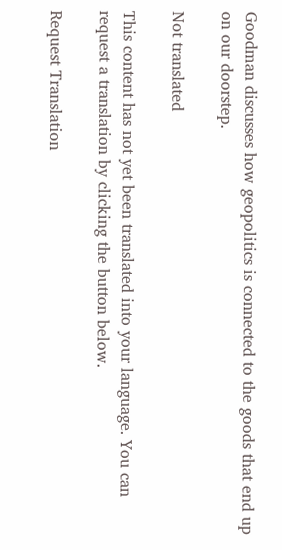Goodman discusses how geopolitics is connected to the goods that end up on our doorstep.

Not translated

This content has not yet been translated into your language. You can request a translation by clicking the button below.

Request Translation